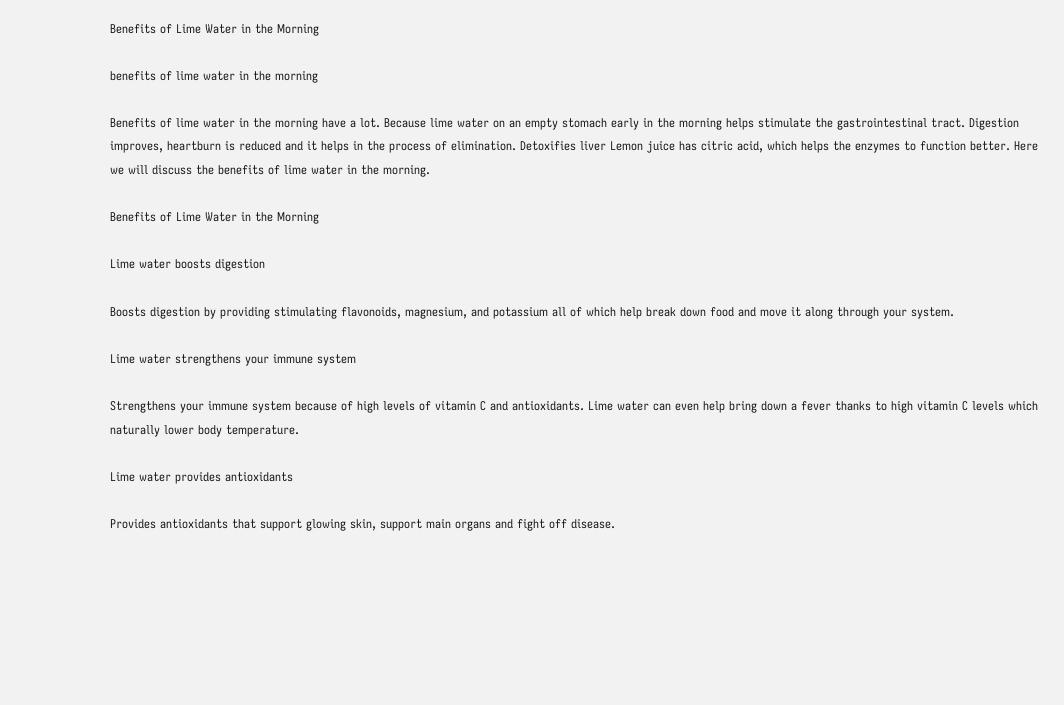Benefits of Lime Water in the Morning

benefits of lime water in the morning

Benefits of lime water in the morning have a lot. Because lime water on an empty stomach early in the morning helps stimulate the gastrointestinal tract. Digestion improves, heartburn is reduced and it helps in the process of elimination. Detoxifies liver Lemon juice has citric acid, which helps the enzymes to function better. Here we will discuss the benefits of lime water in the morning.

Benefits of Lime Water in the Morning

Lime water boosts digestion

Boosts digestion by providing stimulating flavonoids, magnesium, and potassium all of which help break down food and move it along through your system.

Lime water strengthens your immune system

Strengthens your immune system because of high levels of vitamin C and antioxidants. Lime water can even help bring down a fever thanks to high vitamin C levels which naturally lower body temperature.

Lime water provides antioxidants

Provides antioxidants that support glowing skin, support main organs and fight off disease.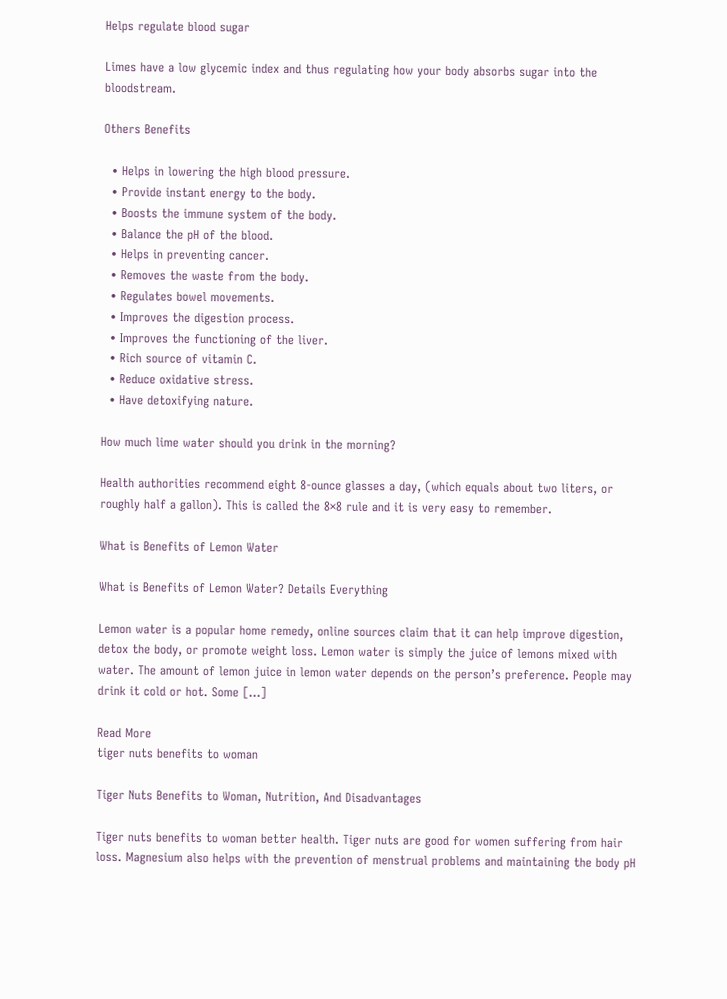Helps regulate blood sugar

Limes have a low glycemic index and thus regulating how your body absorbs sugar into the bloodstream.

Others Benefits

  • Helps in lowering the high blood pressure.
  • Provide instant energy to the body.
  • Boosts the immune system of the body.
  • Balance the pH of the blood.
  • Helps in preventing cancer.
  • Removes the waste from the body.
  • Regulates bowel movements.
  • Improves the digestion process.
  • Improves the functioning of the liver.
  • Rich source of vitamin C.
  • Reduce oxidative stress.
  • Have detoxifying nature.

How much lime water should you drink in the morning?

Health authorities recommend eight 8-ounce glasses a day, (which equals about two liters, or roughly half a gallon). This is called the 8×8 rule and it is very easy to remember.

What is Benefits of Lemon Water

What is Benefits of Lemon Water? Details Everything

Lemon water is a popular home remedy, online sources claim that it can help improve digestion, detox the body, or promote weight loss. Lemon water is simply the juice of lemons mixed with water. The amount of lemon juice in lemon water depends on the person’s preference. People may drink it cold or hot. Some […]

Read More
tiger nuts benefits to woman

Tiger Nuts Benefits to Woman, Nutrition, And Disadvantages

Tiger nuts benefits to woman better health. Tiger nuts are good for women suffering from hair loss. Magnesium also helps with the prevention of menstrual problems and maintaining the body pH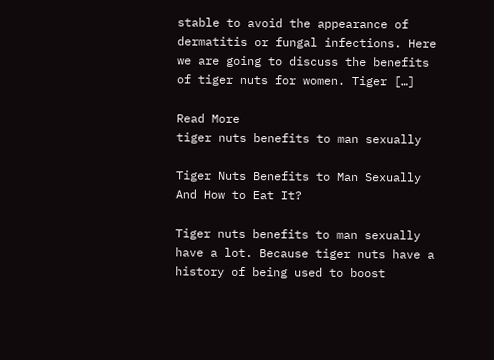stable to avoid the appearance of dermatitis or fungal infections. Here we are going to discuss the benefits of tiger nuts for women. Tiger […]

Read More
tiger nuts benefits to man sexually

Tiger Nuts Benefits to Man Sexually And How to Eat It?

Tiger nuts benefits to man sexually have a lot. Because tiger nuts have a history of being used to boost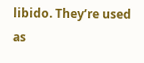libido. They’re used as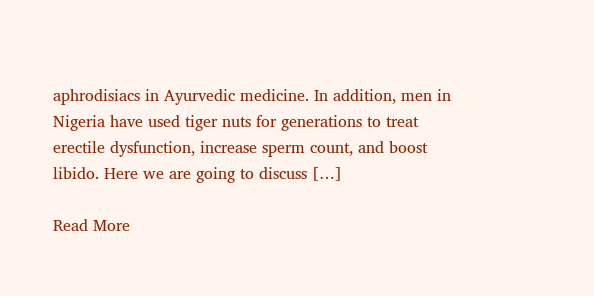aphrodisiacs in Ayurvedic medicine. In addition, men in Nigeria have used tiger nuts for generations to treat erectile dysfunction, increase sperm count, and boost libido. Here we are going to discuss […]

Read More